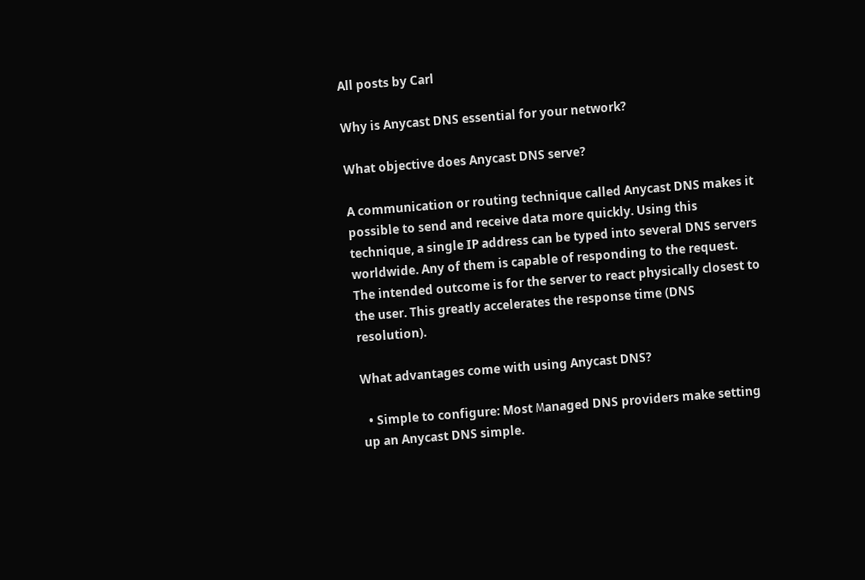All posts by Carl

Why is Anycast DNS essential for your network?

What objective does Anycast DNS serve?

A communication or routing technique called Anycast DNS makes it possible to send and receive data more quickly. Using this technique, a single IP address can be typed into several DNS servers worldwide. Any of them is capable of responding to the request. The intended outcome is for the server to react physically closest to the user. This greatly accelerates the response time (DNS resolution).

What advantages come with using Anycast DNS?

  • Simple to configure: Most Мanaged DNS providers make setting up an Anycast DNS simple.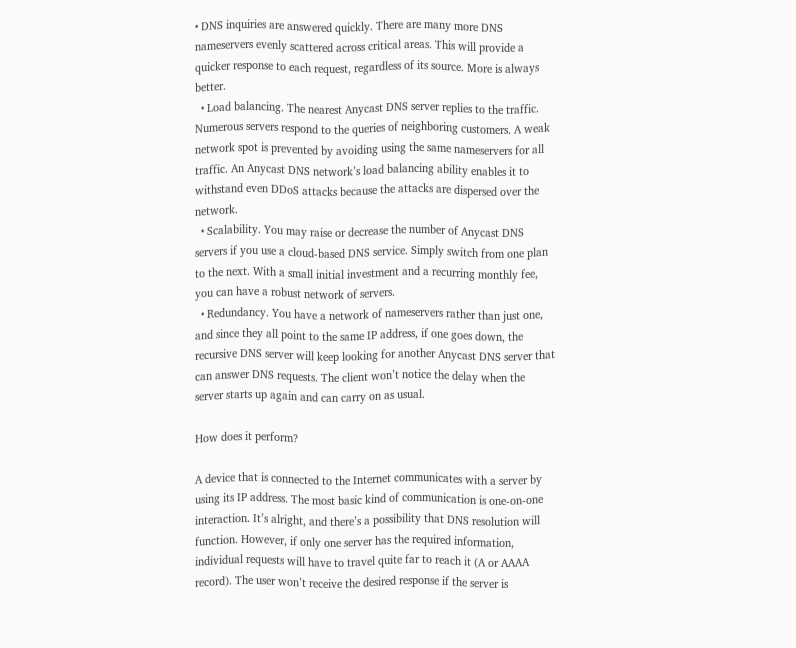• DNS inquiries are answered quickly. There are many more DNS nameservers evenly scattered across critical areas. This will provide a quicker response to each request, regardless of its source. More is always better.
  • Load balancing. The nearest Anycast DNS server replies to the traffic. Numerous servers respond to the queries of neighboring customers. A weak network spot is prevented by avoiding using the same nameservers for all traffic. An Anycast DNS network’s load balancing ability enables it to withstand even DDoS attacks because the attacks are dispersed over the network.
  • Scalability. You may raise or decrease the number of Anycast DNS servers if you use a cloud-based DNS service. Simply switch from one plan to the next. With a small initial investment and a recurring monthly fee, you can have a robust network of servers.
  • Redundancy. You have a network of nameservers rather than just one, and since they all point to the same IP address, if one goes down, the recursive DNS server will keep looking for another Anycast DNS server that can answer DNS requests. The client won’t notice the delay when the server starts up again and can carry on as usual.

How does it perform?

A device that is connected to the Internet communicates with a server by using its IP address. The most basic kind of communication is one-on-one interaction. It’s alright, and there’s a possibility that DNS resolution will function. However, if only one server has the required information, individual requests will have to travel quite far to reach it (A or AAAA record). The user won’t receive the desired response if the server is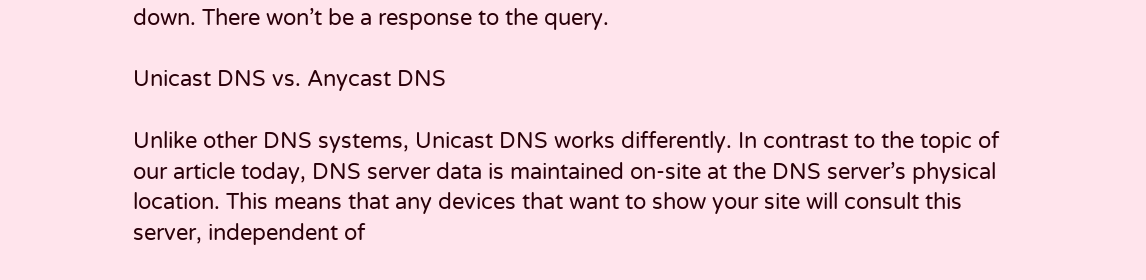down. There won’t be a response to the query.

Unicast DNS vs. Anycast DNS

Unlike other DNS systems, Unicast DNS works differently. In contrast to the topic of our article today, DNS server data is maintained on-site at the DNS server’s physical location. This means that any devices that want to show your site will consult this server, independent of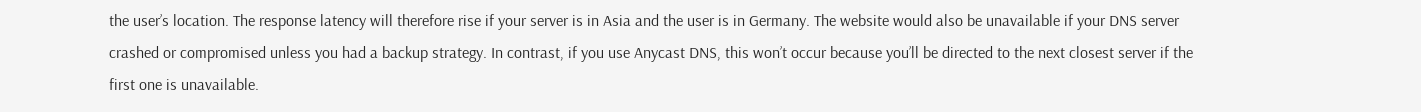the user’s location. The response latency will therefore rise if your server is in Asia and the user is in Germany. The website would also be unavailable if your DNS server crashed or compromised unless you had a backup strategy. In contrast, if you use Anycast DNS, this won’t occur because you’ll be directed to the next closest server if the first one is unavailable.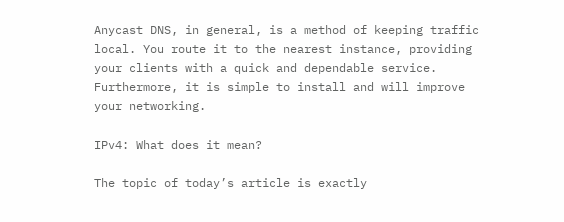Anycast DNS, in general, is a method of keeping traffic local. You route it to the nearest instance, providing your clients with a quick and dependable service. Furthermore, it is simple to install and will improve your networking.

IPv4: What does it mean?

The topic of today’s article is exactly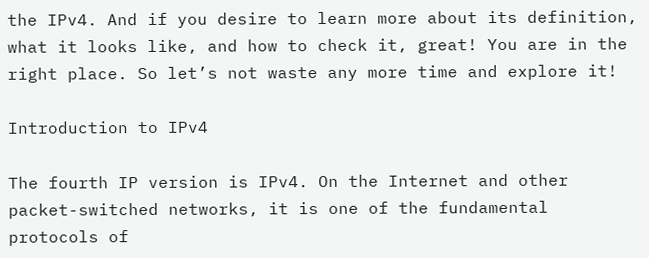the IPv4. And if you desire to learn more about its definition, what it looks like, and how to check it, great! You are in the right place. So let’s not waste any more time and explore it!

Introduction to IPv4

The fourth IP version is IPv4. On the Internet and other packet-switched networks, it is one of the fundamental protocols of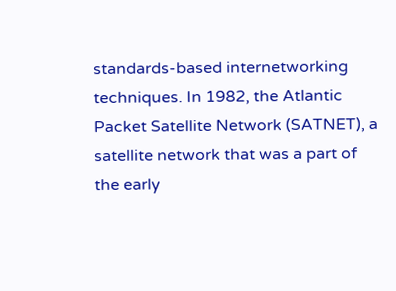standards-based internetworking techniques. In 1982, the Atlantic Packet Satellite Network (SATNET), a satellite network that was a part of the early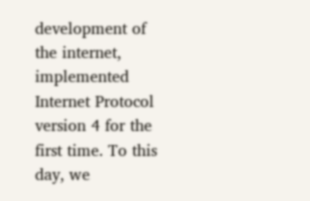development of the internet, implemented Internet Protocol version 4 for the first time. To this day, we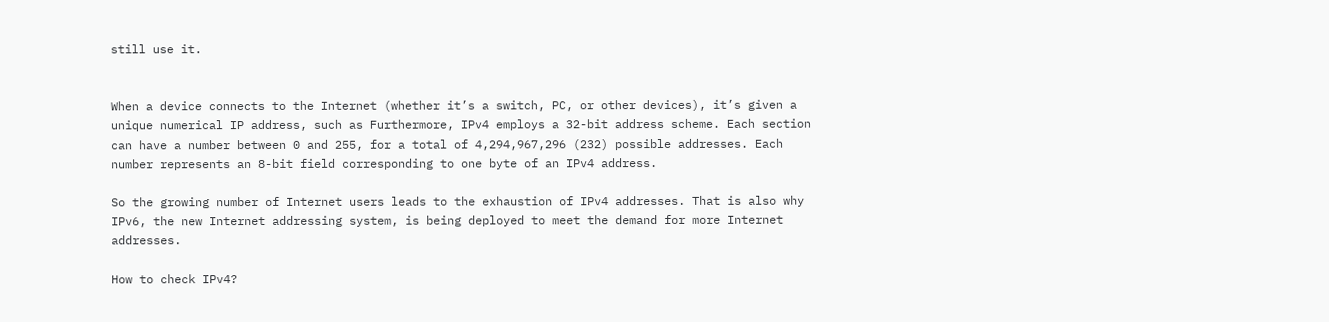still use it.


When a device connects to the Internet (whether it’s a switch, PC, or other devices), it’s given a unique numerical IP address, such as Furthermore, IPv4 employs a 32-bit address scheme. Each section can have a number between 0 and 255, for a total of 4,294,967,296 (232) possible addresses. Each number represents an 8-bit field corresponding to one byte of an IPv4 address.

So the growing number of Internet users leads to the exhaustion of IPv4 addresses. That is also why IPv6, the new Internet addressing system, is being deployed to meet the demand for more Internet addresses.

How to check IPv4?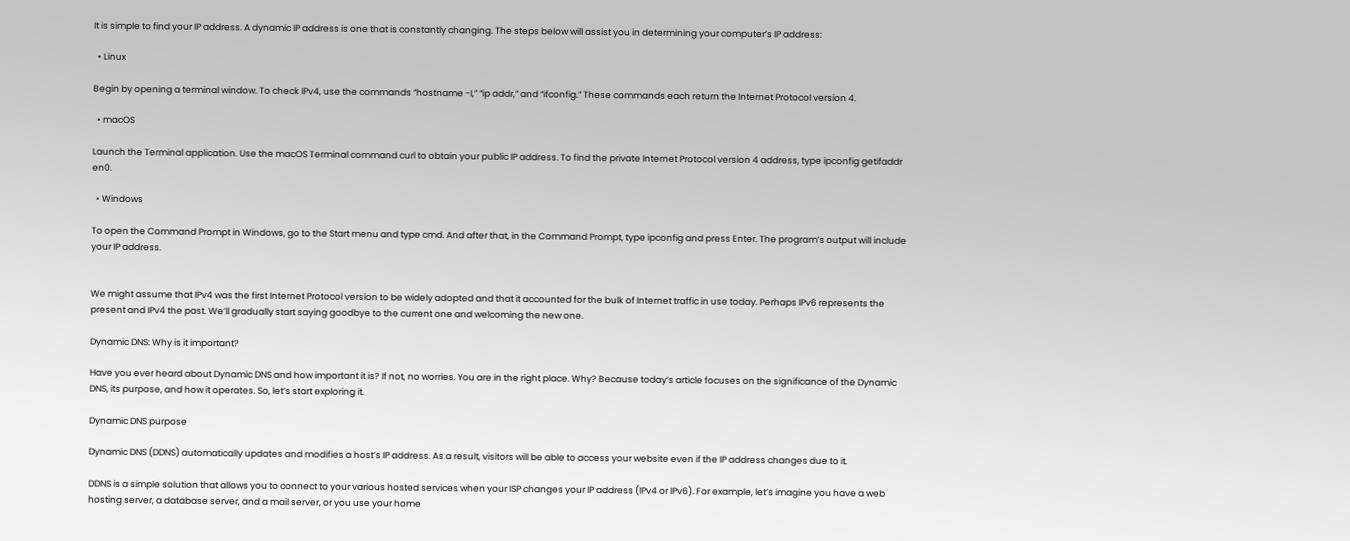It is simple to find your IP address. A dynamic IP address is one that is constantly changing. The steps below will assist you in determining your computer’s IP address:

  • Linux

Begin by opening a terminal window. To check IPv4, use the commands “hostname -I,” “ip addr,” and “ifconfig.” These commands each return the Internet Protocol version 4.

  • macOS

Launch the Terminal application. Use the macOS Terminal command curl to obtain your public IP address. To find the private Internet Protocol version 4 address, type ipconfig getifaddr en0.

  • Windows

To open the Command Prompt in Windows, go to the Start menu and type cmd. And after that, in the Command Prompt, type ipconfig and press Enter. The program’s output will include your IP address.


We might assume that IPv4 was the first Internet Protocol version to be widely adopted and that it accounted for the bulk of Internet traffic in use today. Perhaps IPv6 represents the present and IPv4 the past. We’ll gradually start saying goodbye to the current one and welcoming the new one.

Dynamic DNS: Why is it important?

Have you ever heard about Dynamic DNS and how important it is? If not, no worries. You are in the right place. Why? Because today’s article focuses on the significance of the Dynamic DNS, its purpose, and how it operates. So, let’s start exploring it.

Dynamic DNS purpose

Dynamic DNS (DDNS) automatically updates and modifies a host’s IP address. As a result, visitors will be able to access your website even if the IP address changes due to it.

DDNS is a simple solution that allows you to connect to your various hosted services when your ISP changes your IP address (IPv4 or IPv6). For example, let’s imagine you have a web hosting server, a database server, and a mail server, or you use your home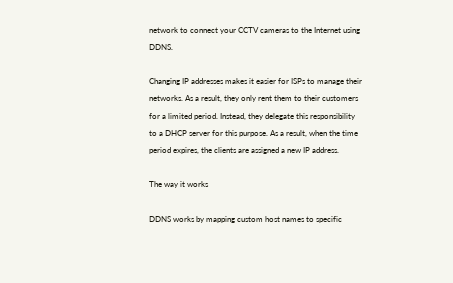network to connect your CCTV cameras to the Internet using DDNS.

Changing IP addresses makes it easier for ISPs to manage their networks. As a result, they only rent them to their customers for a limited period. Instead, they delegate this responsibility to a DHCP server for this purpose. As a result, when the time period expires, the clients are assigned a new IP address.

The way it works

DDNS works by mapping custom host names to specific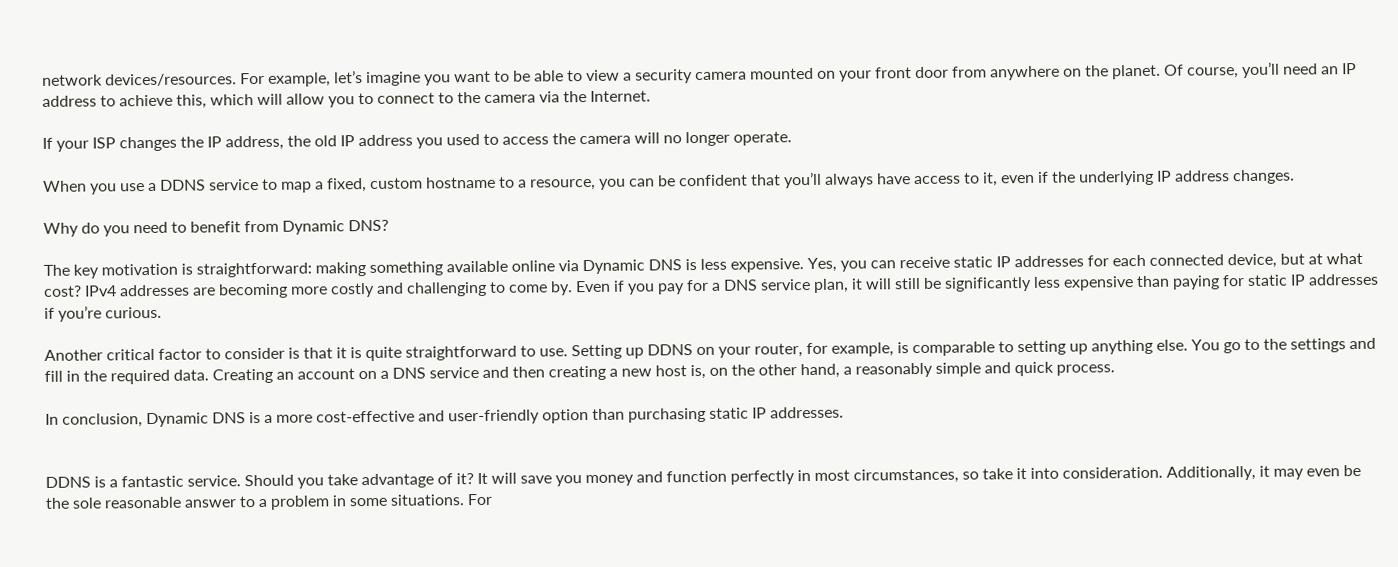network devices/resources. For example, let’s imagine you want to be able to view a security camera mounted on your front door from anywhere on the planet. Of course, you’ll need an IP address to achieve this, which will allow you to connect to the camera via the Internet.

If your ISP changes the IP address, the old IP address you used to access the camera will no longer operate.

When you use a DDNS service to map a fixed, custom hostname to a resource, you can be confident that you’ll always have access to it, even if the underlying IP address changes.

Why do you need to benefit from Dynamic DNS?

The key motivation is straightforward: making something available online via Dynamic DNS is less expensive. Yes, you can receive static IP addresses for each connected device, but at what cost? IPv4 addresses are becoming more costly and challenging to come by. Even if you pay for a DNS service plan, it will still be significantly less expensive than paying for static IP addresses if you’re curious.

Another critical factor to consider is that it is quite straightforward to use. Setting up DDNS on your router, for example, is comparable to setting up anything else. You go to the settings and fill in the required data. Creating an account on a DNS service and then creating a new host is, on the other hand, a reasonably simple and quick process.

In conclusion, Dynamic DNS is a more cost-effective and user-friendly option than purchasing static IP addresses.


DDNS is a fantastic service. Should you take advantage of it? It will save you money and function perfectly in most circumstances, so take it into consideration. Additionally, it may even be the sole reasonable answer to a problem in some situations. For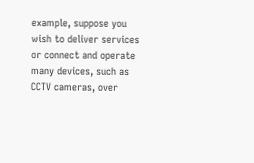example, suppose you wish to deliver services or connect and operate many devices, such as CCTV cameras, over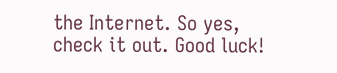the Internet. So yes, check it out. Good luck!